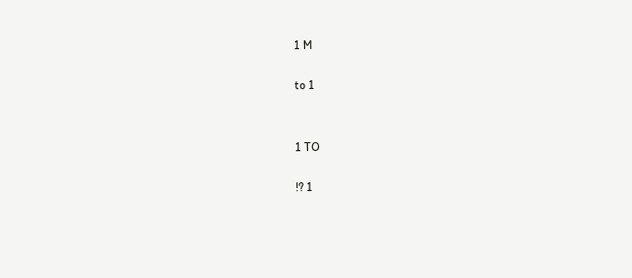1 M

to 1


1 TO

!? 1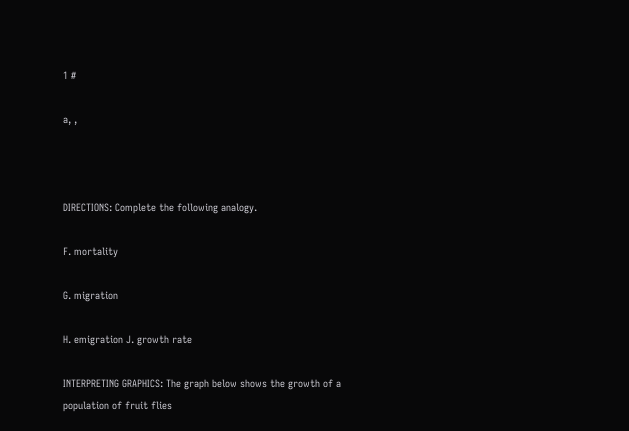1 #

a, ,



DIRECTIONS: Complete the following analogy.

F. mortality

G. migration

H. emigration J. growth rate

INTERPRETING GRAPHICS: The graph below shows the growth of a population of fruit flies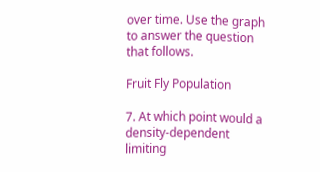over time. Use the graph to answer the question that follows.

Fruit Fly Population

7. At which point would a density-dependent limiting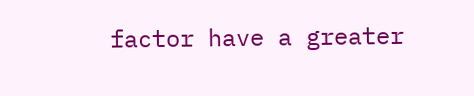factor have a greater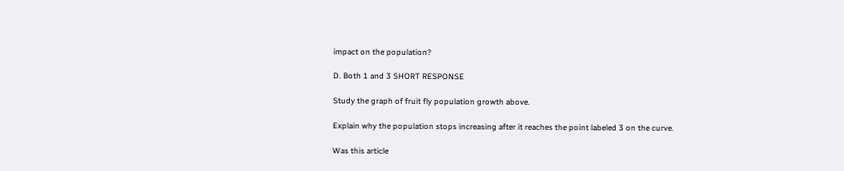impact on the population?

D. Both 1 and 3 SHORT RESPONSE

Study the graph of fruit fly population growth above.

Explain why the population stops increasing after it reaches the point labeled 3 on the curve.

Was this article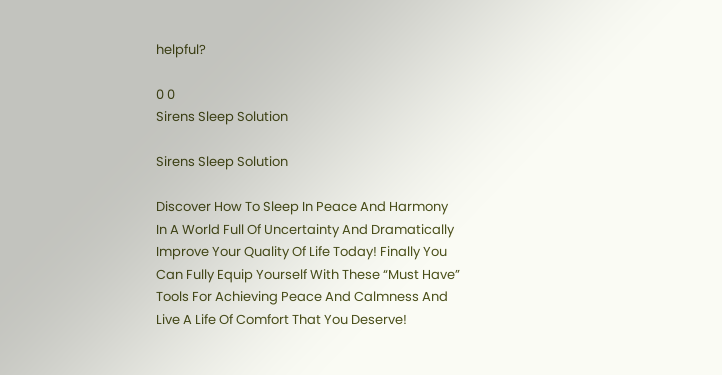helpful?

0 0
Sirens Sleep Solution

Sirens Sleep Solution

Discover How To Sleep In Peace And Harmony In A World Full Of Uncertainty And Dramatically Improve Your Quality Of Life Today! Finally You Can Fully Equip Yourself With These “Must Have” Tools For Achieving Peace And Calmness And Live A Life Of Comfort That You Deserve!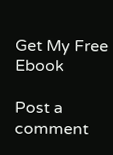Get My Free Ebook

Post a comment